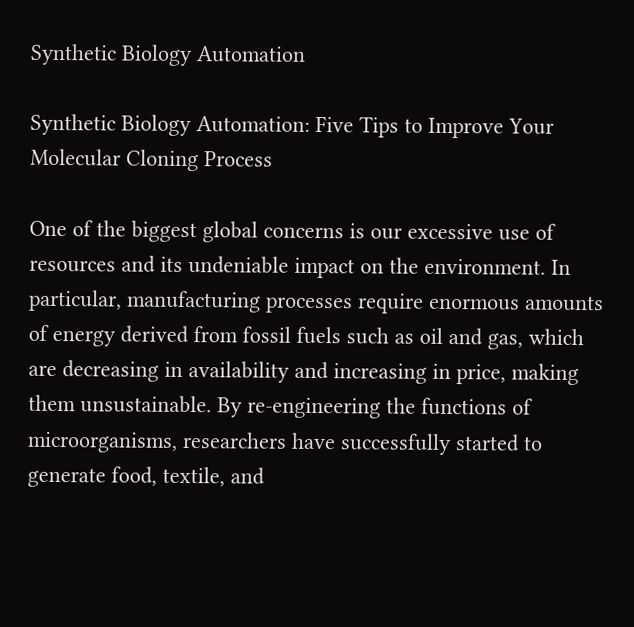Synthetic Biology Automation

Synthetic Biology Automation: Five Tips to Improve Your Molecular Cloning Process

One of the biggest global concerns is our excessive use of resources and its undeniable impact on the environment. In particular, manufacturing processes require enormous amounts of energy derived from fossil fuels such as oil and gas, which are decreasing in availability and increasing in price, making them unsustainable. By re-engineering the functions of microorganisms, researchers have successfully started to generate food, textile, and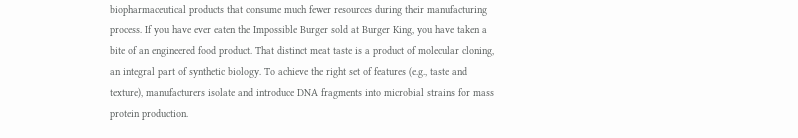biopharmaceutical products that consume much fewer resources during their manufacturing process. If you have ever eaten the Impossible Burger sold at Burger King, you have taken a bite of an engineered food product. That distinct meat taste is a product of molecular cloning, an integral part of synthetic biology. To achieve the right set of features (e.g., taste and texture), manufacturers isolate and introduce DNA fragments into microbial strains for mass protein production.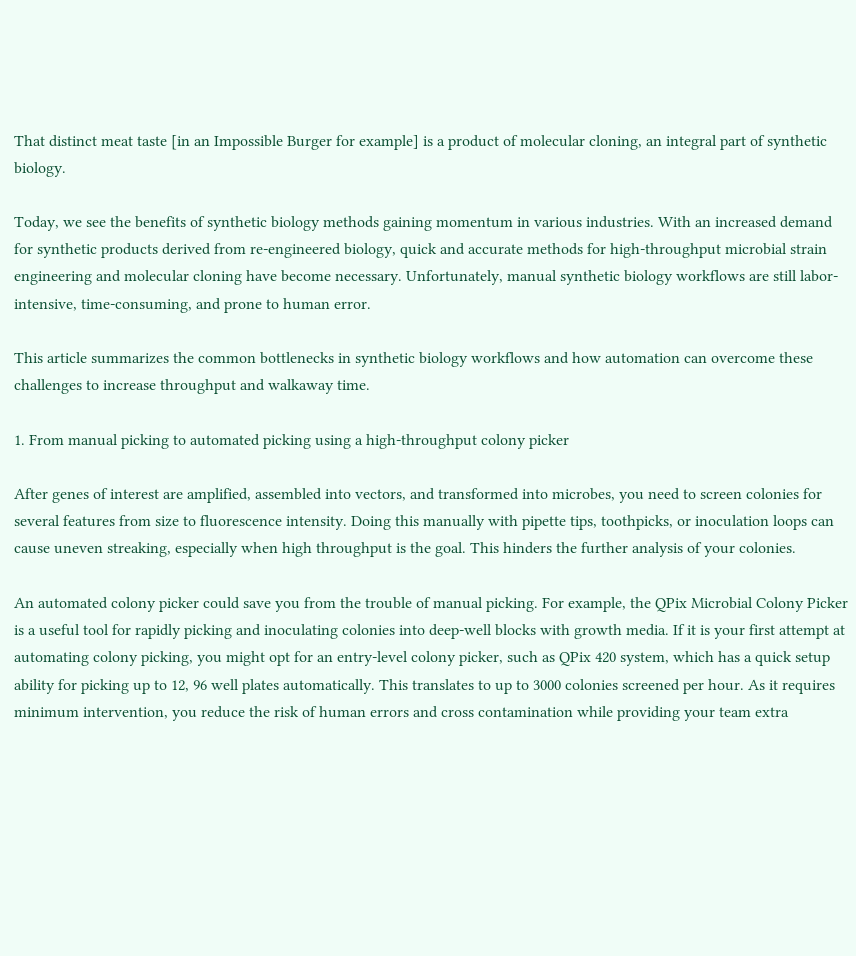That distinct meat taste [in an Impossible Burger for example] is a product of molecular cloning, an integral part of synthetic biology.

Today, we see the benefits of synthetic biology methods gaining momentum in various industries. With an increased demand for synthetic products derived from re-engineered biology, quick and accurate methods for high-throughput microbial strain engineering and molecular cloning have become necessary. Unfortunately, manual synthetic biology workflows are still labor-intensive, time-consuming, and prone to human error.

This article summarizes the common bottlenecks in synthetic biology workflows and how automation can overcome these challenges to increase throughput and walkaway time.

1. From manual picking to automated picking using a high-throughput colony picker

After genes of interest are amplified, assembled into vectors, and transformed into microbes, you need to screen colonies for several features from size to fluorescence intensity. Doing this manually with pipette tips, toothpicks, or inoculation loops can cause uneven streaking, especially when high throughput is the goal. This hinders the further analysis of your colonies.

An automated colony picker could save you from the trouble of manual picking. For example, the QPix Microbial Colony Picker is a useful tool for rapidly picking and inoculating colonies into deep-well blocks with growth media. If it is your first attempt at automating colony picking, you might opt for an entry-level colony picker, such as QPix 420 system, which has a quick setup ability for picking up to 12, 96 well plates automatically. This translates to up to 3000 colonies screened per hour. As it requires minimum intervention, you reduce the risk of human errors and cross contamination while providing your team extra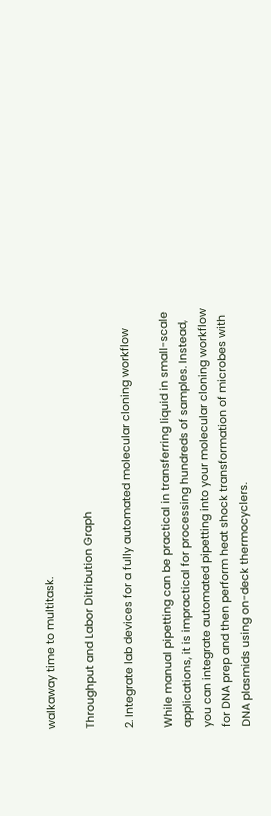walkaway time to multitask.

Throughput and Labor Ditribution Graph

2. Integrate lab devices for a fully automated molecular cloning workflow

While manual pipetting can be practical in transferring liquid in small-scale applications, it is impractical for processing hundreds of samples. Instead, you can integrate automated pipetting into your molecular cloning workflow for DNA prep and then perform heat shock transformation of microbes with DNA plasmids using on-deck thermocyclers.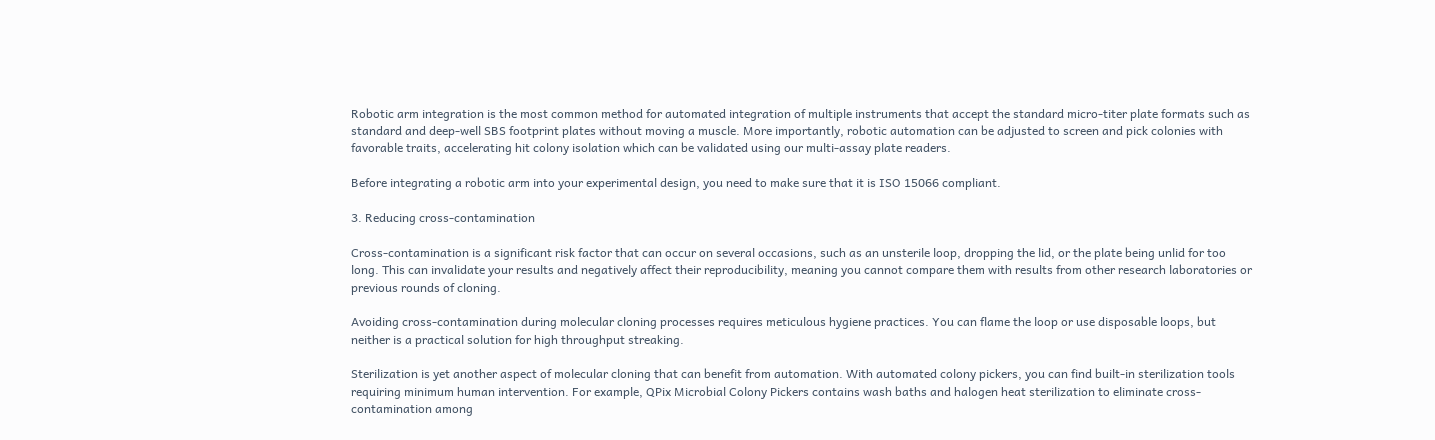Robotic arm integration is the most common method for automated integration of multiple instruments that accept the standard micro-titer plate formats such as standard and deep-well SBS footprint plates without moving a muscle. More importantly, robotic automation can be adjusted to screen and pick colonies with favorable traits, accelerating hit colony isolation which can be validated using our multi-assay plate readers.

Before integrating a robotic arm into your experimental design, you need to make sure that it is ISO 15066 compliant.

3. Reducing cross-contamination

Cross-contamination is a significant risk factor that can occur on several occasions, such as an unsterile loop, dropping the lid, or the plate being unlid for too long. This can invalidate your results and negatively affect their reproducibility, meaning you cannot compare them with results from other research laboratories or previous rounds of cloning.

Avoiding cross-contamination during molecular cloning processes requires meticulous hygiene practices. You can flame the loop or use disposable loops, but neither is a practical solution for high throughput streaking.

Sterilization is yet another aspect of molecular cloning that can benefit from automation. With automated colony pickers, you can find built-in sterilization tools requiring minimum human intervention. For example, QPix Microbial Colony Pickers contains wash baths and halogen heat sterilization to eliminate cross-contamination among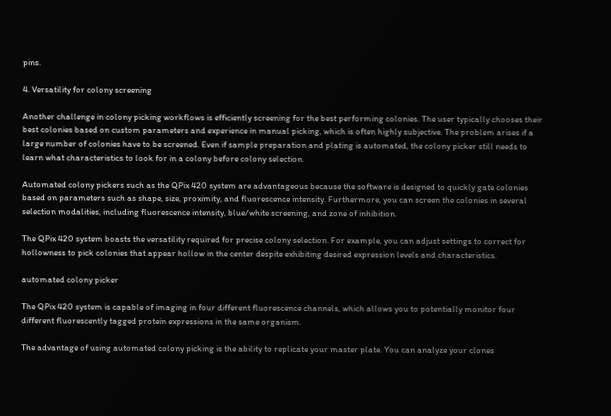pins.

4. Versatility for colony screening

Another challenge in colony picking workflows is efficiently screening for the best performing colonies. The user typically chooses their best colonies based on custom parameters and experience in manual picking, which is often highly subjective. The problem arises if a large number of colonies have to be screened. Even if sample preparation and plating is automated, the colony picker still needs to learn what characteristics to look for in a colony before colony selection.

Automated colony pickers such as the QPix 420 system are advantageous because the software is designed to quickly gate colonies based on parameters such as shape, size, proximity, and fluorescence intensity. Furthermore, you can screen the colonies in several selection modalities, including fluorescence intensity, blue/white screening, and zone of inhibition.

The QPix 420 system boasts the versatility required for precise colony selection. For example, you can adjust settings to correct for hollowness to pick colonies that appear hollow in the center despite exhibiting desired expression levels and characteristics.

automated colony picker

The QPix 420 system is capable of imaging in four different fluorescence channels, which allows you to potentially monitor four different fluorescently tagged protein expressions in the same organism.

The advantage of using automated colony picking is the ability to replicate your master plate. You can analyze your clones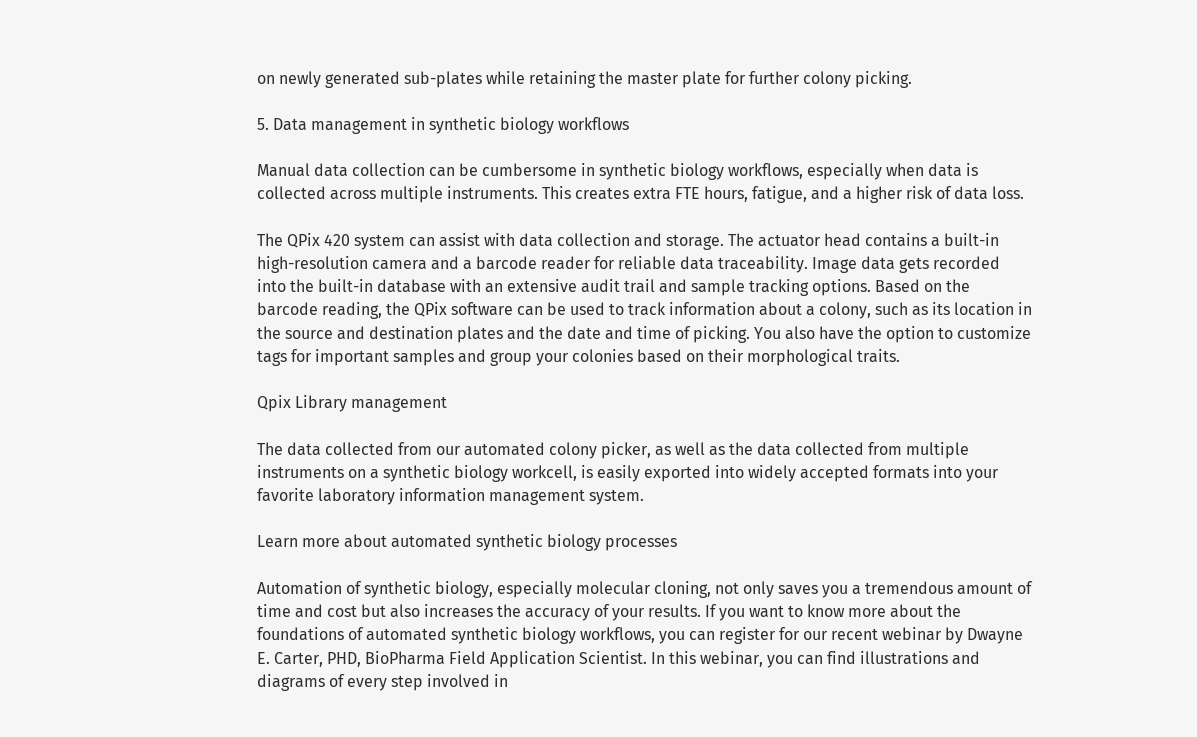on newly generated sub-plates while retaining the master plate for further colony picking.

5. Data management in synthetic biology workflows

Manual data collection can be cumbersome in synthetic biology workflows, especially when data is collected across multiple instruments. This creates extra FTE hours, fatigue, and a higher risk of data loss.

The QPix 420 system can assist with data collection and storage. The actuator head contains a built-in high-resolution camera and a barcode reader for reliable data traceability. Image data gets recorded into the built-in database with an extensive audit trail and sample tracking options. Based on the barcode reading, the QPix software can be used to track information about a colony, such as its location in the source and destination plates and the date and time of picking. You also have the option to customize tags for important samples and group your colonies based on their morphological traits.

Qpix Library management

The data collected from our automated colony picker, as well as the data collected from multiple instruments on a synthetic biology workcell, is easily exported into widely accepted formats into your favorite laboratory information management system.

Learn more about automated synthetic biology processes

Automation of synthetic biology, especially molecular cloning, not only saves you a tremendous amount of time and cost but also increases the accuracy of your results. If you want to know more about the foundations of automated synthetic biology workflows, you can register for our recent webinar by Dwayne E. Carter, PHD, BioPharma Field Application Scientist. In this webinar, you can find illustrations and diagrams of every step involved in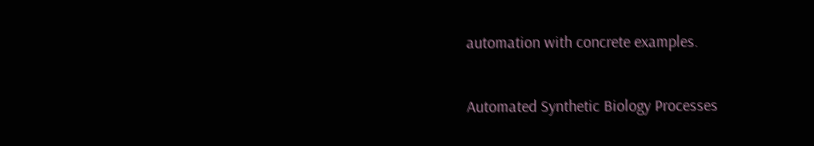automation with concrete examples.

Automated Synthetic Biology Processes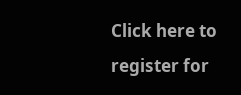Click here to register for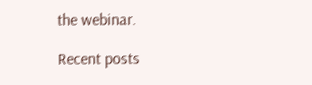the webinar.

Recent posts